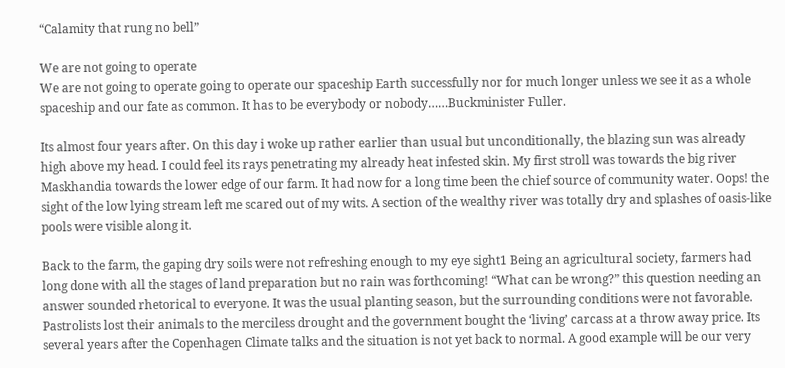“Calamity that rung no bell”

We are not going to operate
We are not going to operate going to operate our spaceship Earth successfully nor for much longer unless we see it as a whole spaceship and our fate as common. It has to be everybody or nobody……Buckminister Fuller.

Its almost four years after. On this day i woke up rather earlier than usual but unconditionally, the blazing sun was already high above my head. I could feel its rays penetrating my already heat infested skin. My first stroll was towards the big river Maskhandia towards the lower edge of our farm. It had now for a long time been the chief source of community water. Oops! the sight of the low lying stream left me scared out of my wits. A section of the wealthy river was totally dry and splashes of oasis-like pools were visible along it.

Back to the farm, the gaping dry soils were not refreshing enough to my eye sight1 Being an agricultural society, farmers had long done with all the stages of land preparation but no rain was forthcoming! “What can be wrong?” this question needing an answer sounded rhetorical to everyone. It was the usual planting season, but the surrounding conditions were not favorable. Pastrolists lost their animals to the merciless drought and the government bought the ‘living’ carcass at a throw away price. Its several years after the Copenhagen Climate talks and the situation is not yet back to normal. A good example will be our very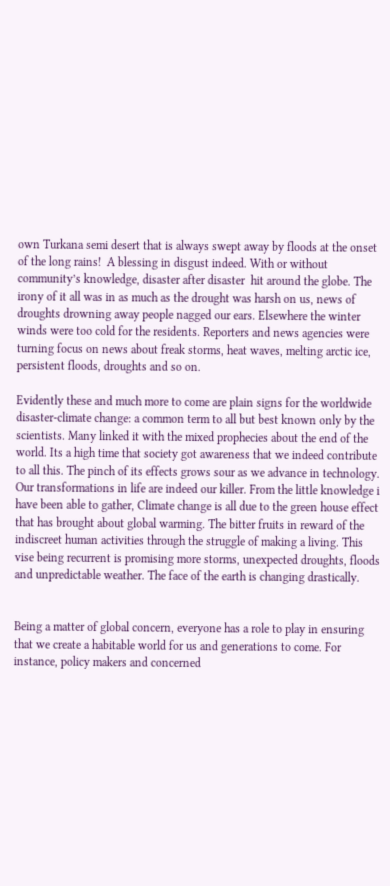own Turkana semi desert that is always swept away by floods at the onset of the long rains!  A blessing in disgust indeed. With or without community’s knowledge, disaster after disaster  hit around the globe. The irony of it all was in as much as the drought was harsh on us, news of droughts drowning away people nagged our ears. Elsewhere the winter winds were too cold for the residents. Reporters and news agencies were turning focus on news about freak storms, heat waves, melting arctic ice, persistent floods, droughts and so on.

Evidently these and much more to come are plain signs for the worldwide disaster-climate change: a common term to all but best known only by the scientists. Many linked it with the mixed prophecies about the end of the world. Its a high time that society got awareness that we indeed contribute to all this. The pinch of its effects grows sour as we advance in technology. Our transformations in life are indeed our killer. From the little knowledge i have been able to gather, Climate change is all due to the green house effect that has brought about global warming. The bitter fruits in reward of the indiscreet human activities through the struggle of making a living. This vise being recurrent is promising more storms, unexpected droughts, floods and unpredictable weather. The face of the earth is changing drastically.


Being a matter of global concern, everyone has a role to play in ensuring that we create a habitable world for us and generations to come. For instance, policy makers and concerned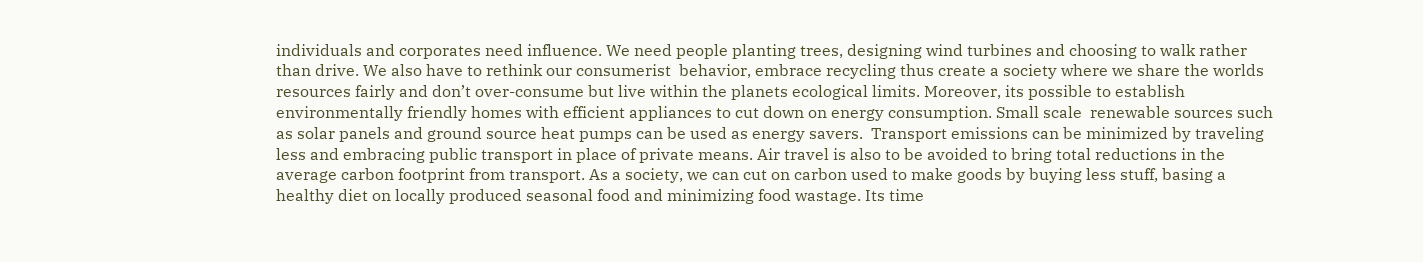individuals and corporates need influence. We need people planting trees, designing wind turbines and choosing to walk rather than drive. We also have to rethink our consumerist  behavior, embrace recycling thus create a society where we share the worlds resources fairly and don’t over-consume but live within the planets ecological limits. Moreover, its possible to establish environmentally friendly homes with efficient appliances to cut down on energy consumption. Small scale  renewable sources such as solar panels and ground source heat pumps can be used as energy savers.  Transport emissions can be minimized by traveling less and embracing public transport in place of private means. Air travel is also to be avoided to bring total reductions in the average carbon footprint from transport. As a society, we can cut on carbon used to make goods by buying less stuff, basing a healthy diet on locally produced seasonal food and minimizing food wastage. Its time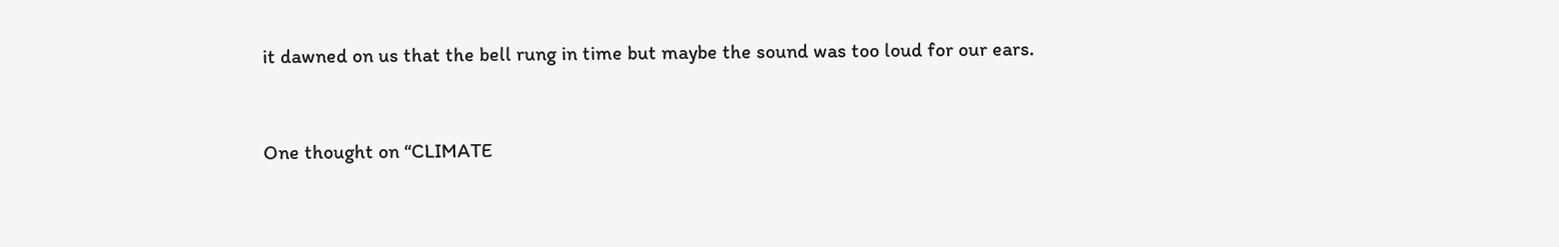it dawned on us that the bell rung in time but maybe the sound was too loud for our ears.



One thought on “CLIMATE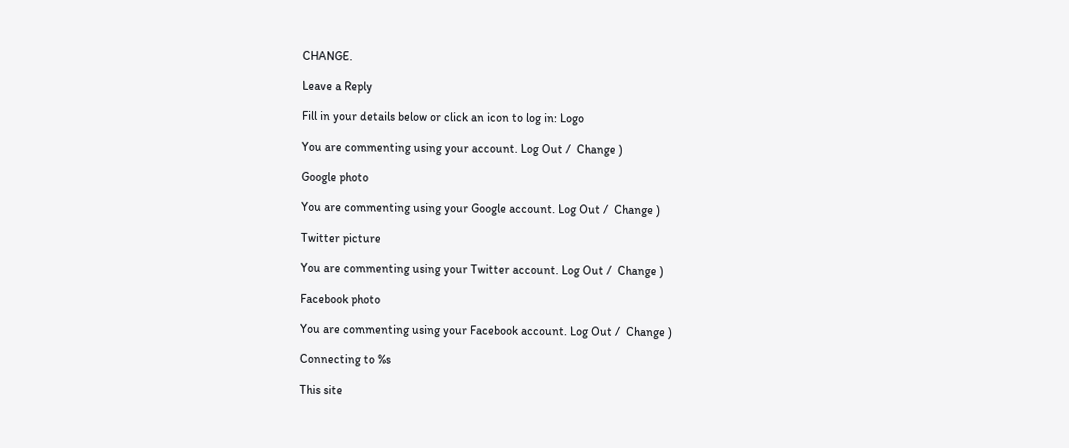CHANGE.

Leave a Reply

Fill in your details below or click an icon to log in: Logo

You are commenting using your account. Log Out /  Change )

Google photo

You are commenting using your Google account. Log Out /  Change )

Twitter picture

You are commenting using your Twitter account. Log Out /  Change )

Facebook photo

You are commenting using your Facebook account. Log Out /  Change )

Connecting to %s

This site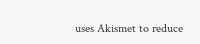uses Akismet to reduce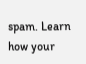spam. Learn how your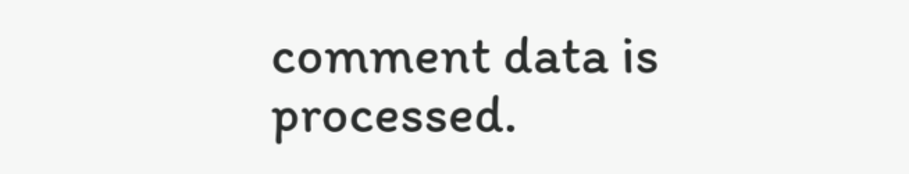comment data is processed.